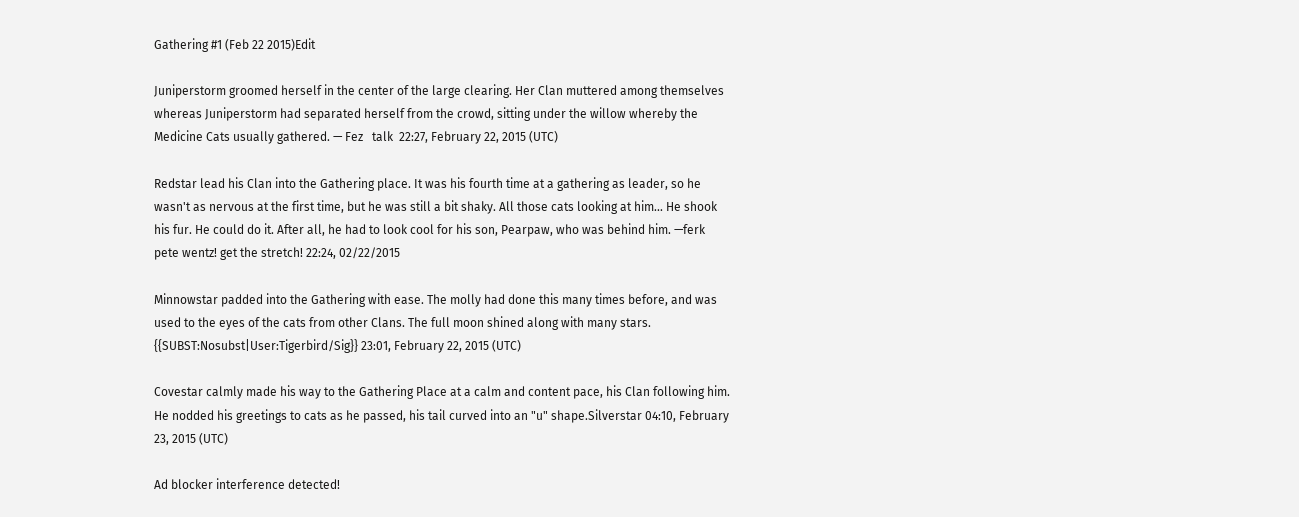Gathering #1 (Feb 22 2015)Edit

Juniperstorm groomed herself in the center of the large clearing. Her Clan muttered among themselves whereas Juniperstorm had separated herself from the crowd, sitting under the willow whereby the Medicine Cats usually gathered. — Fez   talk  22:27, February 22, 2015 (UTC)

Redstar lead his Clan into the Gathering place. It was his fourth time at a gathering as leader, so he wasn't as nervous at the first time, but he was still a bit shaky. All those cats looking at him... He shook his fur. He could do it. After all, he had to look cool for his son, Pearpaw, who was behind him. —ferk pete wentz! get the stretch! 22:24, 02/22/2015

Minnowstar padded into the Gathering with ease. The molly had done this many times before, and was used to the eyes of the cats from other Clans. The full moon shined along with many stars. {{SUBST:Nosubst|User:Tigerbird/Sig}} 23:01, February 22, 2015 (UTC)

Covestar calmly made his way to the Gathering Place at a calm and content pace, his Clan following him. He nodded his greetings to cats as he passed, his tail curved into an "u" shape.Silverstar 04:10, February 23, 2015 (UTC)

Ad blocker interference detected!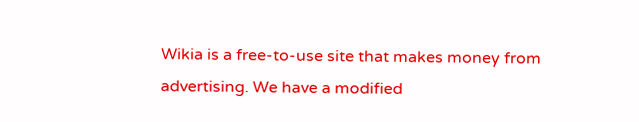Wikia is a free-to-use site that makes money from advertising. We have a modified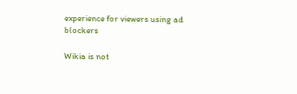experience for viewers using ad blockers

Wikia is not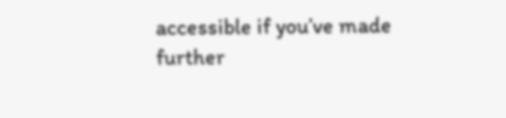accessible if you’ve made further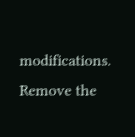modifications. Remove the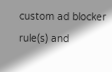custom ad blocker rule(s) and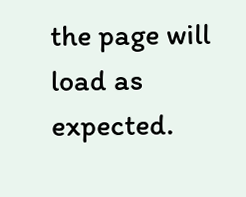the page will load as expected.